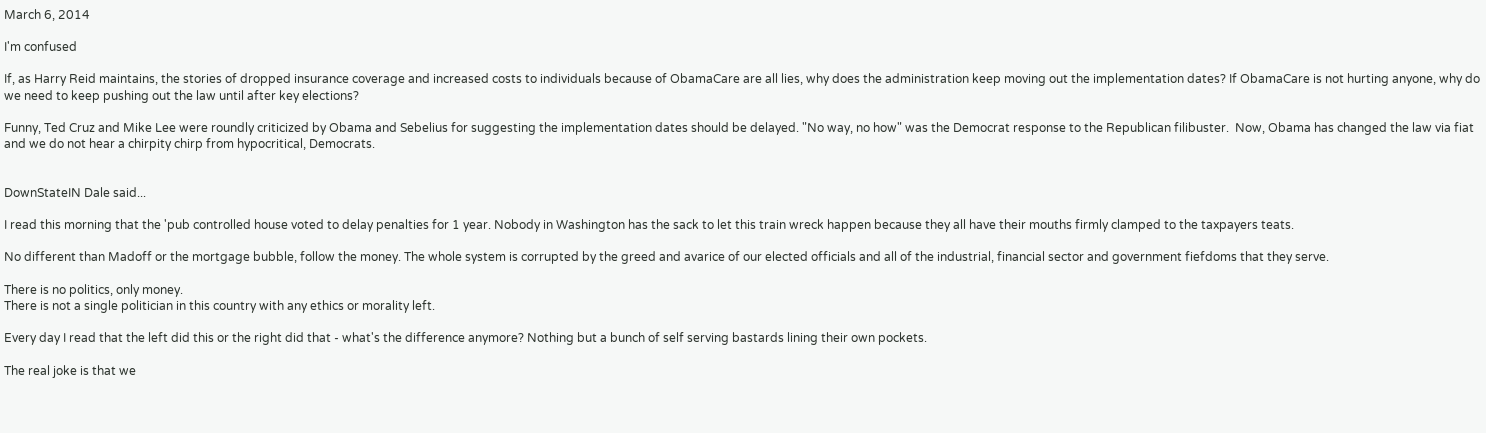March 6, 2014

I'm confused

If, as Harry Reid maintains, the stories of dropped insurance coverage and increased costs to individuals because of ObamaCare are all lies, why does the administration keep moving out the implementation dates? If ObamaCare is not hurting anyone, why do we need to keep pushing out the law until after key elections?

Funny, Ted Cruz and Mike Lee were roundly criticized by Obama and Sebelius for suggesting the implementation dates should be delayed. "No way, no how" was the Democrat response to the Republican filibuster.  Now, Obama has changed the law via fiat and we do not hear a chirpity chirp from hypocritical, Democrats.


DownStateIN Dale said...

I read this morning that the 'pub controlled house voted to delay penalties for 1 year. Nobody in Washington has the sack to let this train wreck happen because they all have their mouths firmly clamped to the taxpayers teats.

No different than Madoff or the mortgage bubble, follow the money. The whole system is corrupted by the greed and avarice of our elected officials and all of the industrial, financial sector and government fiefdoms that they serve.

There is no politics, only money.
There is not a single politician in this country with any ethics or morality left.

Every day I read that the left did this or the right did that - what's the difference anymore? Nothing but a bunch of self serving bastards lining their own pockets.

The real joke is that we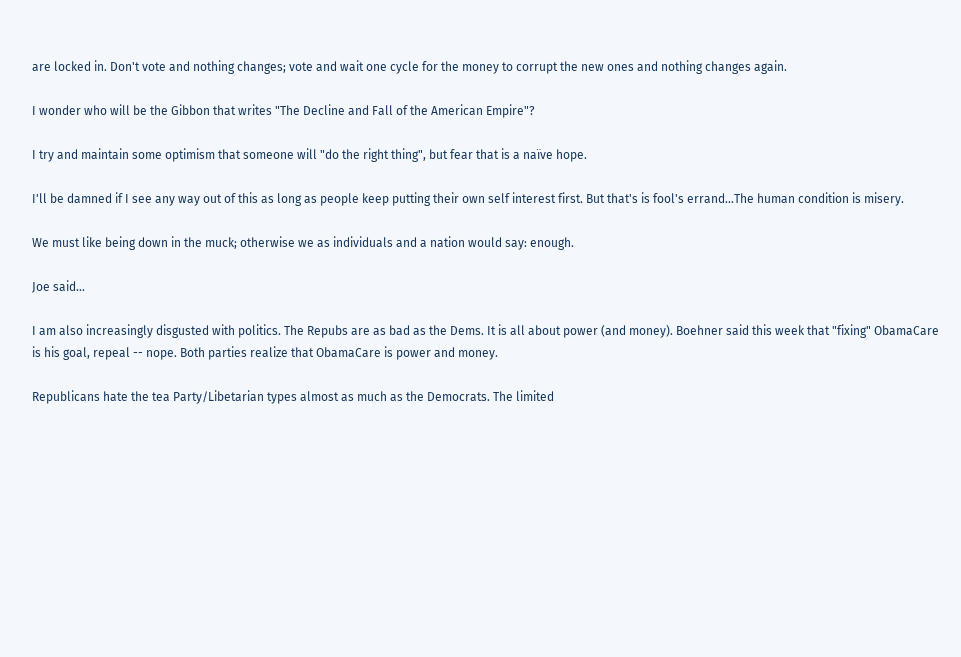are locked in. Don't vote and nothing changes; vote and wait one cycle for the money to corrupt the new ones and nothing changes again.

I wonder who will be the Gibbon that writes "The Decline and Fall of the American Empire"?

I try and maintain some optimism that someone will "do the right thing", but fear that is a naïve hope.

I'll be damned if I see any way out of this as long as people keep putting their own self interest first. But that's is fool's errand...The human condition is misery.

We must like being down in the muck; otherwise we as individuals and a nation would say: enough.

Joe said...

I am also increasingly disgusted with politics. The Repubs are as bad as the Dems. It is all about power (and money). Boehner said this week that "fixing" ObamaCare is his goal, repeal -- nope. Both parties realize that ObamaCare is power and money.

Republicans hate the tea Party/Libetarian types almost as much as the Democrats. The limited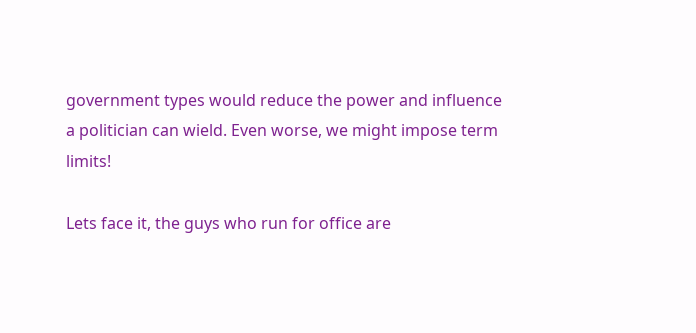government types would reduce the power and influence a politician can wield. Even worse, we might impose term limits!

Lets face it, the guys who run for office are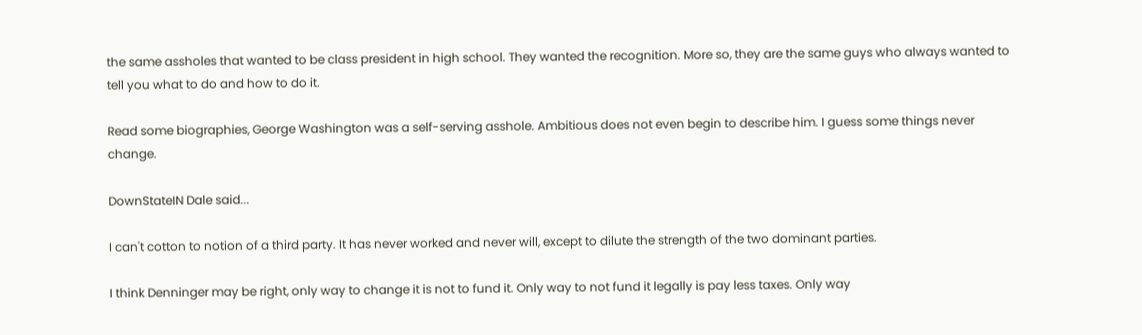the same assholes that wanted to be class president in high school. They wanted the recognition. More so, they are the same guys who always wanted to tell you what to do and how to do it.

Read some biographies, George Washington was a self-serving asshole. Ambitious does not even begin to describe him. I guess some things never change.

DownStateIN Dale said...

I can't cotton to notion of a third party. It has never worked and never will, except to dilute the strength of the two dominant parties.

I think Denninger may be right, only way to change it is not to fund it. Only way to not fund it legally is pay less taxes. Only way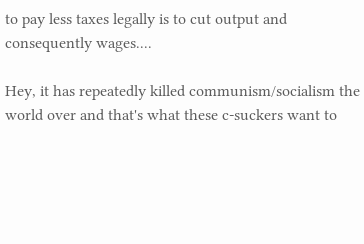to pay less taxes legally is to cut output and consequently wages....

Hey, it has repeatedly killed communism/socialism the world over and that's what these c-suckers want to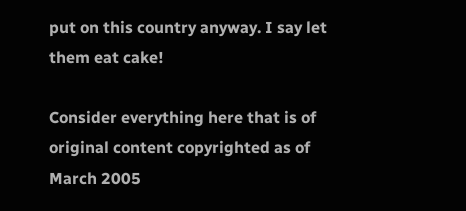put on this country anyway. I say let them eat cake!

Consider everything here that is of original content copyrighted as of March 2005